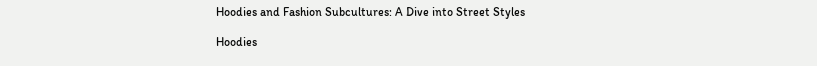Hoodies and Fashion Subcultures: A Dive into Street Styles

Hoodies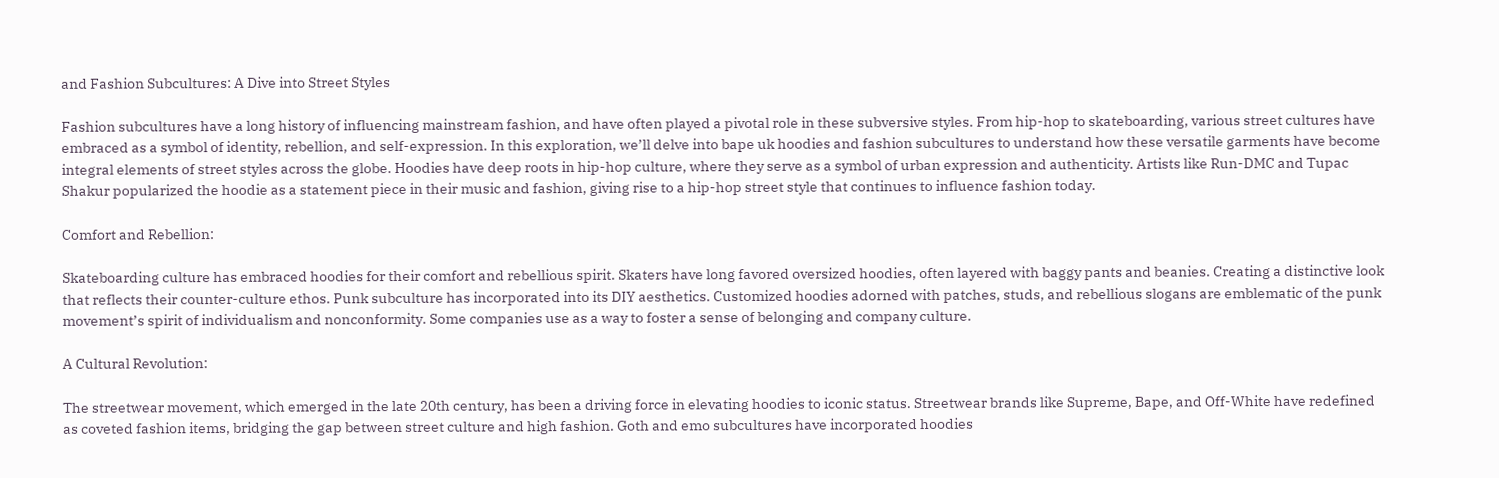and Fashion Subcultures: A Dive into Street Styles

Fashion subcultures have a long history of influencing mainstream fashion, and have often played a pivotal role in these subversive styles. From hip-hop to skateboarding, various street cultures have embraced as a symbol of identity, rebellion, and self-expression. In this exploration, we’ll delve into bape uk hoodies and fashion subcultures to understand how these versatile garments have become integral elements of street styles across the globe. Hoodies have deep roots in hip-hop culture, where they serve as a symbol of urban expression and authenticity. Artists like Run-DMC and Tupac Shakur popularized the hoodie as a statement piece in their music and fashion, giving rise to a hip-hop street style that continues to influence fashion today.

Comfort and Rebellion:

Skateboarding culture has embraced hoodies for their comfort and rebellious spirit. Skaters have long favored oversized hoodies, often layered with baggy pants and beanies. Creating a distinctive look that reflects their counter-culture ethos. Punk subculture has incorporated into its DIY aesthetics. Customized hoodies adorned with patches, studs, and rebellious slogans are emblematic of the punk movement’s spirit of individualism and nonconformity. Some companies use as a way to foster a sense of belonging and company culture.

A Cultural Revolution:

The streetwear movement, which emerged in the late 20th century, has been a driving force in elevating hoodies to iconic status. Streetwear brands like Supreme, Bape, and Off-White have redefined as coveted fashion items, bridging the gap between street culture and high fashion. Goth and emo subcultures have incorporated hoodies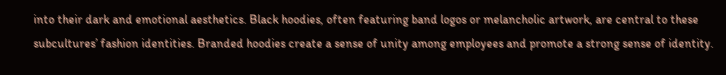into their dark and emotional aesthetics. Black hoodies, often featuring band logos or melancholic artwork, are central to these subcultures’ fashion identities. Branded hoodies create a sense of unity among employees and promote a strong sense of identity.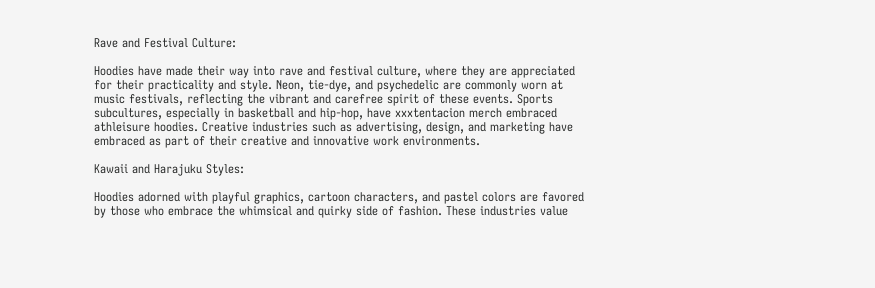Rave and Festival Culture:

Hoodies have made their way into rave and festival culture, where they are appreciated for their practicality and style. Neon, tie-dye, and psychedelic are commonly worn at music festivals, reflecting the vibrant and carefree spirit of these events. Sports subcultures, especially in basketball and hip-hop, have xxxtentacion merch embraced athleisure hoodies. Creative industries such as advertising, design, and marketing have embraced as part of their creative and innovative work environments.

Kawaii and Harajuku Styles:

Hoodies adorned with playful graphics, cartoon characters, and pastel colors are favored by those who embrace the whimsical and quirky side of fashion. These industries value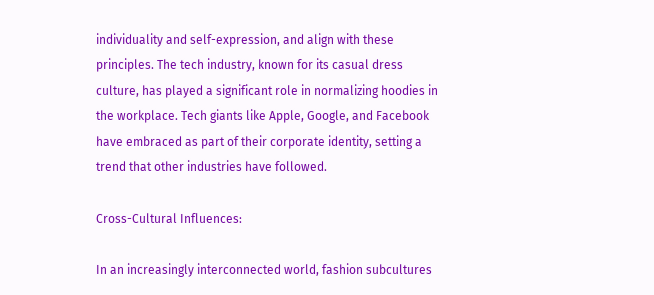individuality and self-expression, and align with these principles. The tech industry, known for its casual dress culture, has played a significant role in normalizing hoodies in the workplace. Tech giants like Apple, Google, and Facebook have embraced as part of their corporate identity, setting a trend that other industries have followed.

Cross-Cultural Influences:

In an increasingly interconnected world, fashion subcultures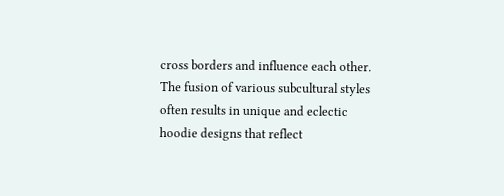cross borders and influence each other. The fusion of various subcultural styles often results in unique and eclectic hoodie designs that reflect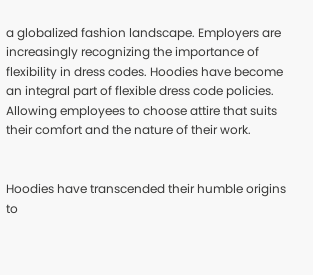a globalized fashion landscape. Employers are increasingly recognizing the importance of flexibility in dress codes. Hoodies have become an integral part of flexible dress code policies. Allowing employees to choose attire that suits their comfort and the nature of their work.


Hoodies have transcended their humble origins to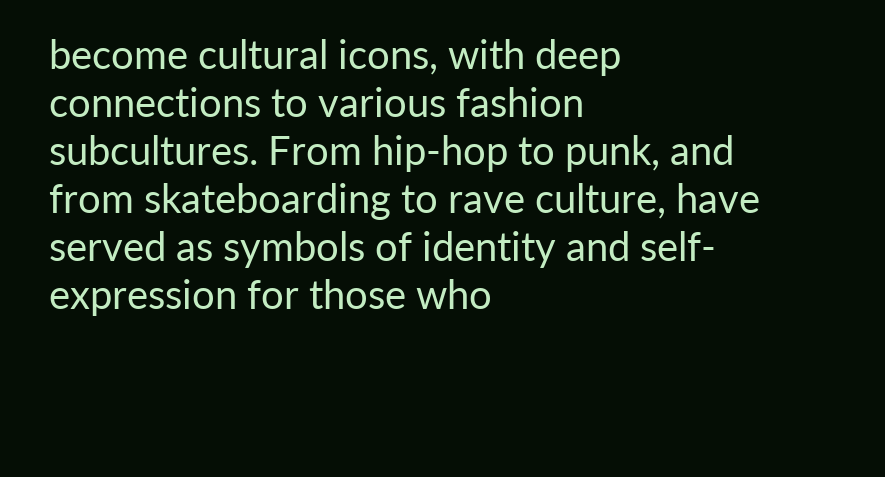become cultural icons, with deep connections to various fashion subcultures. From hip-hop to punk, and from skateboarding to rave culture, have served as symbols of identity and self-expression for those who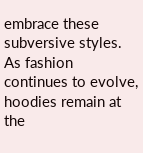embrace these subversive styles. As fashion continues to evolve, hoodies remain at the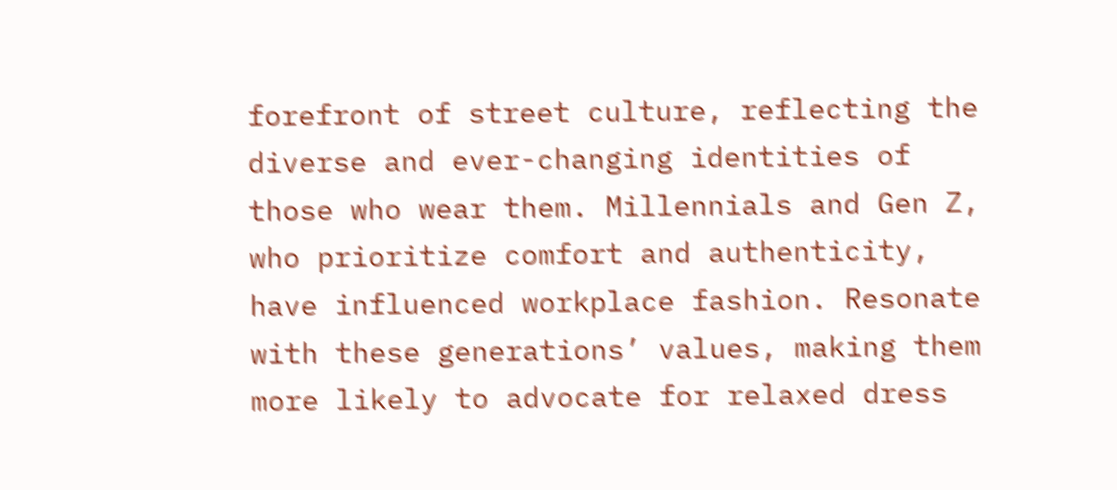forefront of street culture, reflecting the diverse and ever-changing identities of those who wear them. Millennials and Gen Z, who prioritize comfort and authenticity, have influenced workplace fashion. Resonate with these generations’ values, making them more likely to advocate for relaxed dress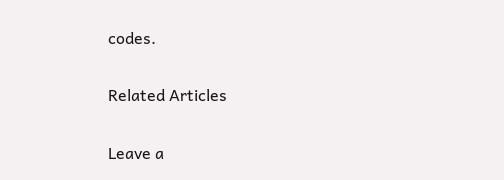codes.

Related Articles

Leave a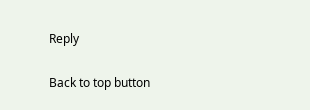Reply

Back to top button